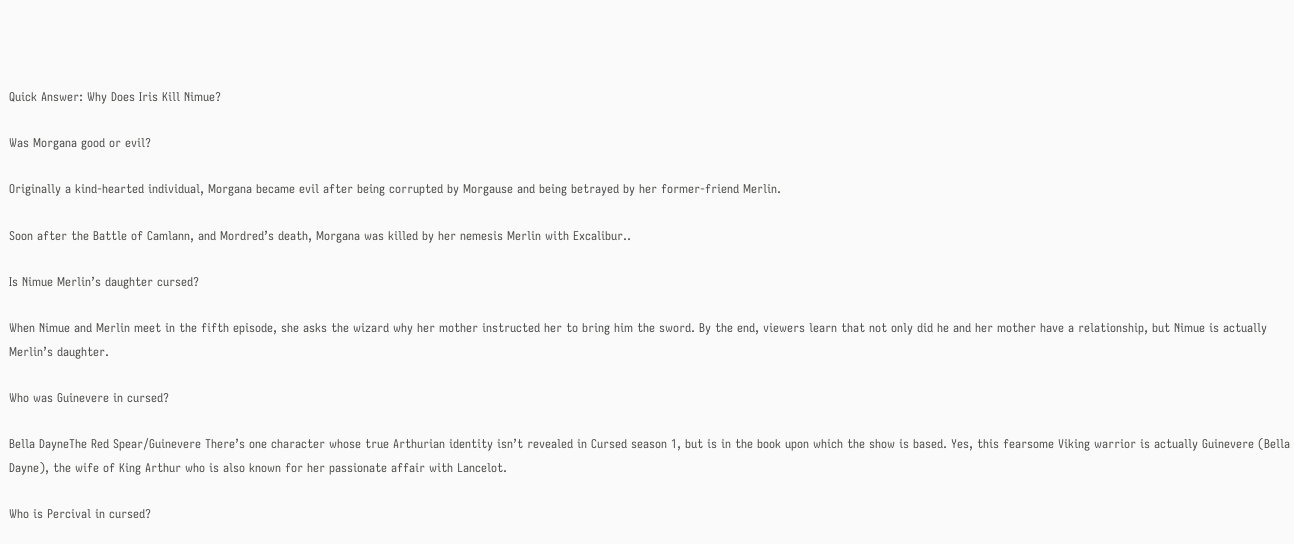Quick Answer: Why Does Iris Kill Nimue?

Was Morgana good or evil?

Originally a kind-hearted individual, Morgana became evil after being corrupted by Morgause and being betrayed by her former-friend Merlin.

Soon after the Battle of Camlann, and Mordred’s death, Morgana was killed by her nemesis Merlin with Excalibur..

Is Nimue Merlin’s daughter cursed?

When Nimue and Merlin meet in the fifth episode, she asks the wizard why her mother instructed her to bring him the sword. By the end, viewers learn that not only did he and her mother have a relationship, but Nimue is actually Merlin’s daughter.

Who was Guinevere in cursed?

Bella DayneThe Red Spear/Guinevere There’s one character whose true Arthurian identity isn’t revealed in Cursed season 1, but is in the book upon which the show is based. Yes, this fearsome Viking warrior is actually Guinevere (Bella Dayne), the wife of King Arthur who is also known for her passionate affair with Lancelot.

Who is Percival in cursed?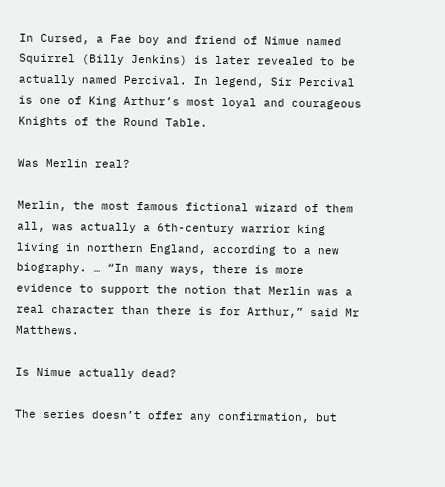In Cursed, a Fae boy and friend of Nimue named Squirrel (Billy Jenkins) is later revealed to be actually named Percival. In legend, Sir Percival is one of King Arthur’s most loyal and courageous Knights of the Round Table.

Was Merlin real?

Merlin, the most famous fictional wizard of them all, was actually a 6th-century warrior king living in northern England, according to a new biography. … “In many ways, there is more evidence to support the notion that Merlin was a real character than there is for Arthur,” said Mr Matthews.

Is Nimue actually dead?

The series doesn’t offer any confirmation, but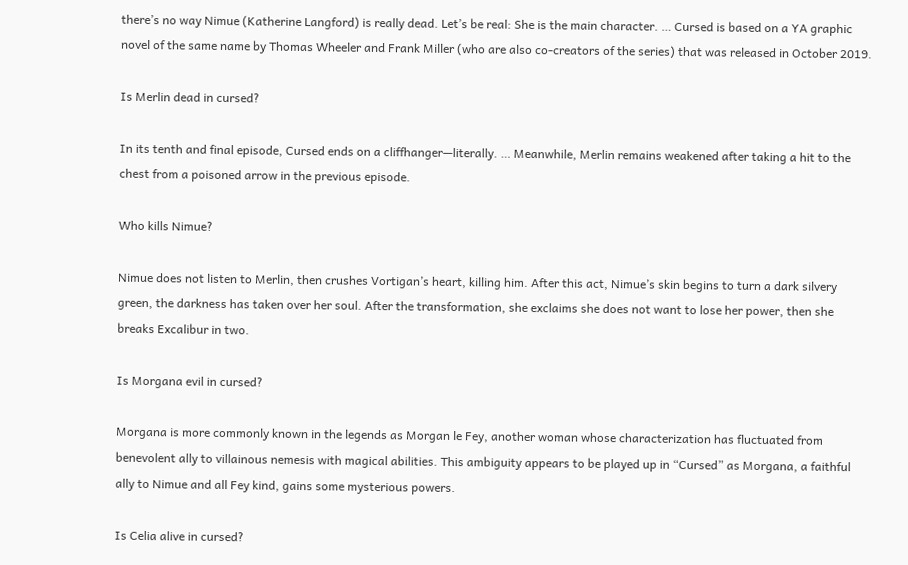there’s no way Nimue (Katherine Langford) is really dead. Let’s be real: She is the main character. … Cursed is based on a YA graphic novel of the same name by Thomas Wheeler and Frank Miller (who are also co-creators of the series) that was released in October 2019.

Is Merlin dead in cursed?

In its tenth and final episode, Cursed ends on a cliffhanger—literally. … Meanwhile, Merlin remains weakened after taking a hit to the chest from a poisoned arrow in the previous episode.

Who kills Nimue?

Nimue does not listen to Merlin, then crushes Vortigan’s heart, killing him. After this act, Nimue’s skin begins to turn a dark silvery green, the darkness has taken over her soul. After the transformation, she exclaims she does not want to lose her power, then she breaks Excalibur in two.

Is Morgana evil in cursed?

Morgana is more commonly known in the legends as Morgan le Fey, another woman whose characterization has fluctuated from benevolent ally to villainous nemesis with magical abilities. This ambiguity appears to be played up in “Cursed” as Morgana, a faithful ally to Nimue and all Fey kind, gains some mysterious powers.

Is Celia alive in cursed?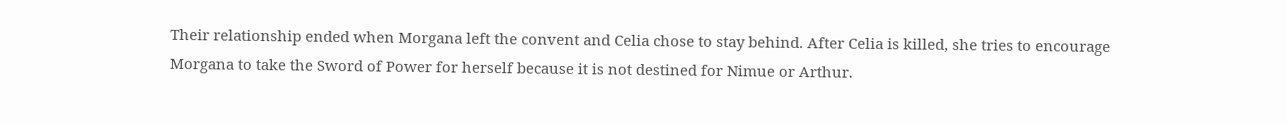Their relationship ended when Morgana left the convent and Celia chose to stay behind. After Celia is killed, she tries to encourage Morgana to take the Sword of Power for herself because it is not destined for Nimue or Arthur.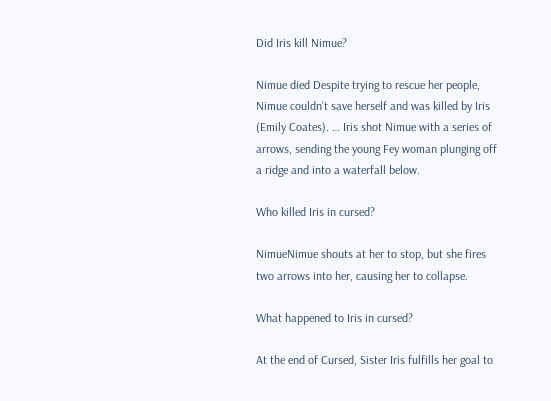Did Iris kill Nimue?

Nimue died Despite trying to rescue her people, Nimue couldn’t save herself and was killed by Iris (Emily Coates). … Iris shot Nimue with a series of arrows, sending the young Fey woman plunging off a ridge and into a waterfall below.

Who killed Iris in cursed?

NimueNimue shouts at her to stop, but she fires two arrows into her, causing her to collapse.

What happened to Iris in cursed?

At the end of Cursed, Sister Iris fulfills her goal to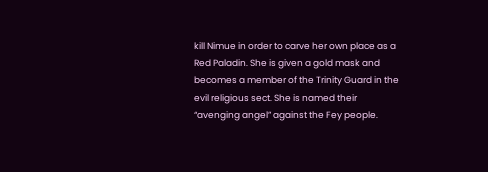kill Nimue in order to carve her own place as a Red Paladin. She is given a gold mask and becomes a member of the Trinity Guard in the evil religious sect. She is named their “avenging angel” against the Fey people.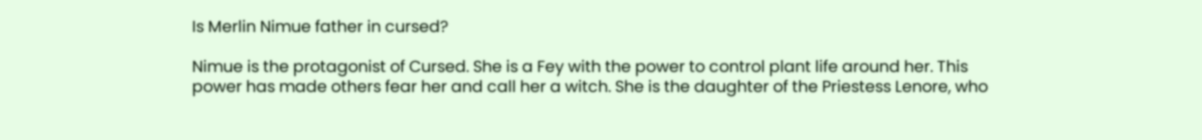Is Merlin Nimue father in cursed?

Nimue is the protagonist of Cursed. She is a Fey with the power to control plant life around her. This power has made others fear her and call her a witch. She is the daughter of the Priestess Lenore, who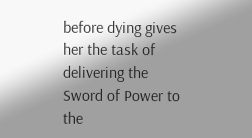before dying gives her the task of delivering the Sword of Power to the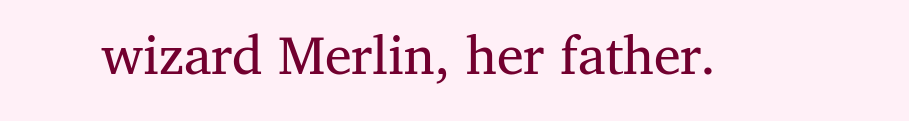wizard Merlin, her father.